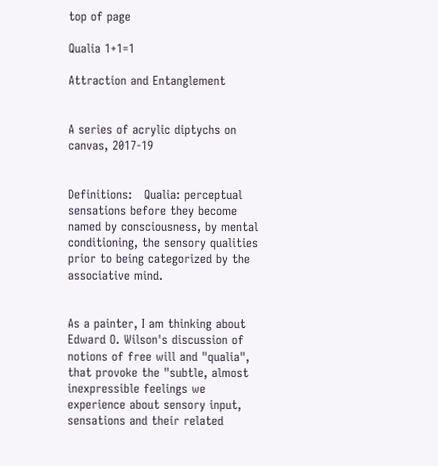top of page

Qualia 1+1=1

Attraction and Entanglement


A series of acrylic diptychs on canvas, 2017-19


Definitions:   Qualia: perceptual sensations before they become named by consciousness, by mental conditioning, the sensory qualities prior to being categorized by the associative mind.


As a painter, I am thinking about Edward O. Wilson's discussion of notions of free will and "qualia", that provoke the "subtle, almost inexpressible feelings we experience about sensory input, sensations and their related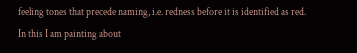feeling tones that precede naming, i.e. redness before it is identified as red.  In this I am painting about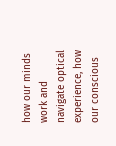how our minds work and navigate optical experience, how our conscious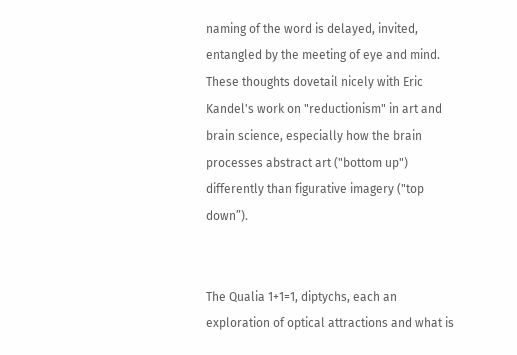naming of the word is delayed, invited, entangled by the meeting of eye and mind. These thoughts dovetail nicely with Eric Kandel's work on "reductionism" in art and brain science, especially how the brain processes abstract art ("bottom up") differently than figurative imagery ("top down”).


The Qualia 1+1=1, diptychs, each an exploration of optical attractions and what is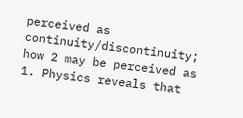perceived as continuity/discontinuity; how 2 may be perceived as 1. Physics reveals that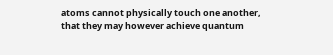atoms cannot physically touch one another, that they may however achieve quantum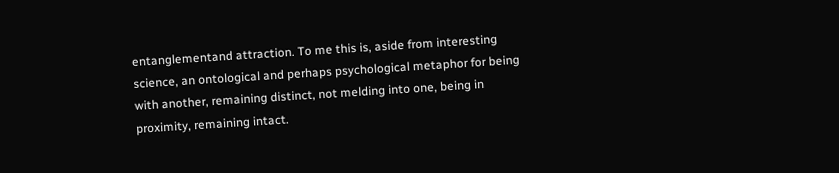entanglementand attraction. To me this is, aside from interesting science, an ontological and perhaps psychological metaphor for being with another, remaining distinct, not melding into one, being in proximity, remaining intact.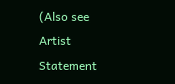(Also see Artist Statement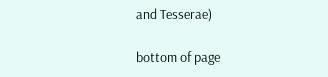and Tesserae)

bottom of page